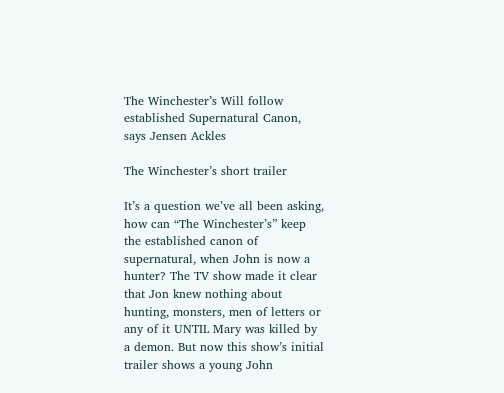The Winchester’s Will follow established Supernatural Canon, says Jensen Ackles

The Winchester’s short trailer

It’s a question we’ve all been asking, how can “The Winchester’s” keep the established canon of supernatural, when John is now a hunter? The TV show made it clear that Jon knew nothing about hunting, monsters, men of letters or any of it UNTIL Mary was killed by a demon. But now this show’s initial trailer shows a young John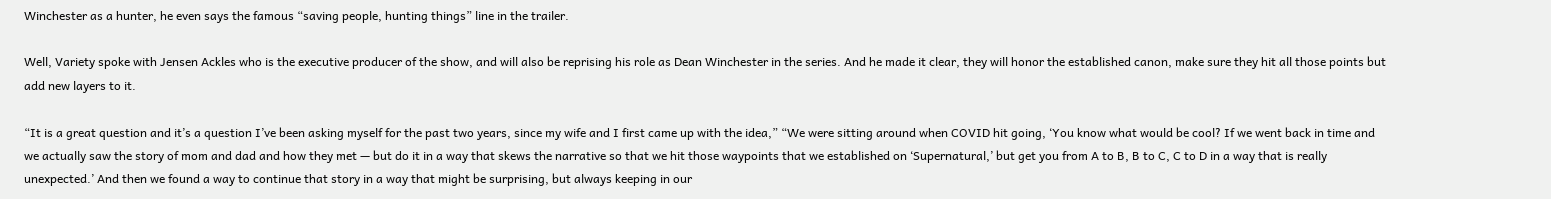Winchester as a hunter, he even says the famous “saving people, hunting things” line in the trailer.

Well, Variety spoke with Jensen Ackles who is the executive producer of the show, and will also be reprising his role as Dean Winchester in the series. And he made it clear, they will honor the established canon, make sure they hit all those points but add new layers to it.

“It is a great question and it’s a question I’ve been asking myself for the past two years, since my wife and I first came up with the idea,” “We were sitting around when COVID hit going, ‘You know what would be cool? If we went back in time and we actually saw the story of mom and dad and how they met — but do it in a way that skews the narrative so that we hit those waypoints that we established on ‘Supernatural,’ but get you from A to B, B to C, C to D in a way that is really unexpected.’ And then we found a way to continue that story in a way that might be surprising, but always keeping in our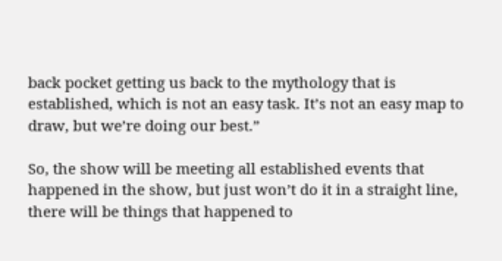back pocket getting us back to the mythology that is established, which is not an easy task. It’s not an easy map to draw, but we’re doing our best.”

So, the show will be meeting all established events that happened in the show, but just won’t do it in a straight line, there will be things that happened to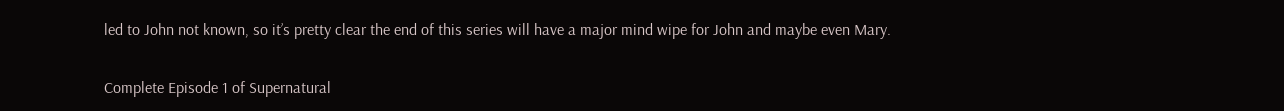led to John not known, so it’s pretty clear the end of this series will have a major mind wipe for John and maybe even Mary.

Complete Episode 1 of Supernatural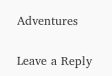Adventures

Leave a Reply